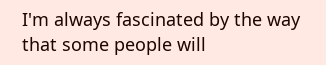I'm always fascinated by the way that some people will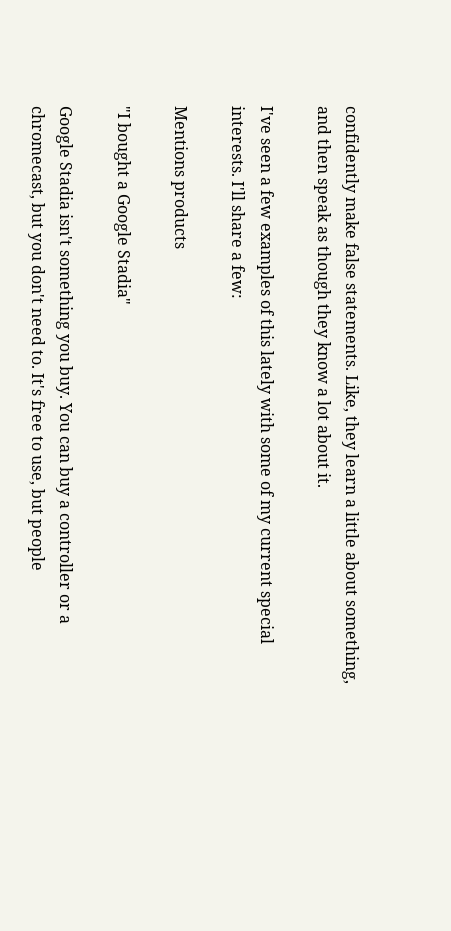confidently make false statements. Like, they learn a little about something, and then speak as though they know a lot about it.

I've seen a few examples of this lately with some of my current special interests. I'll share a few:

Mentions products

"I bought a Google Stadia"

Google Stadia isn't something you buy. You can buy a controller or a chromecast, but you don't need to. It's free to use, but people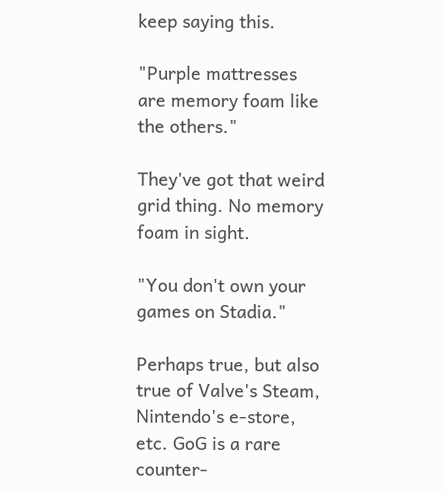keep saying this.

"Purple mattresses are memory foam like the others."

They've got that weird grid thing. No memory foam in sight.

"You don't own your games on Stadia."

Perhaps true, but also true of Valve's Steam, Nintendo's e-store, etc. GoG is a rare counter-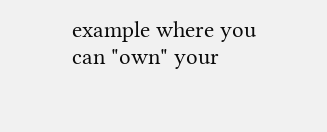example where you can "own" your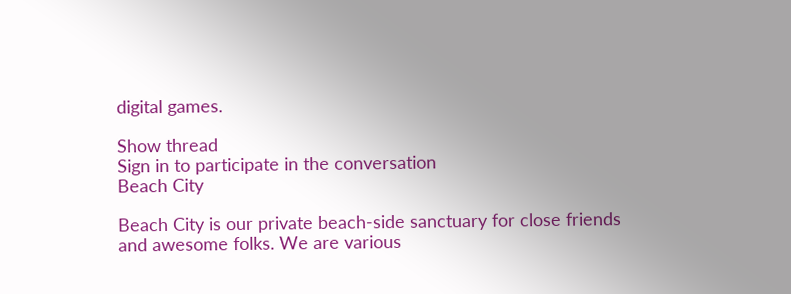digital games.

Show thread
Sign in to participate in the conversation
Beach City

Beach City is our private beach-side sanctuary for close friends and awesome folks. We are various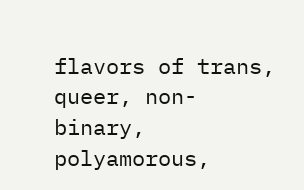flavors of trans, queer, non-binary, polyamorous,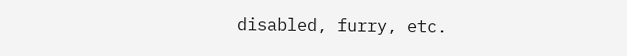disabled, furry, etc.